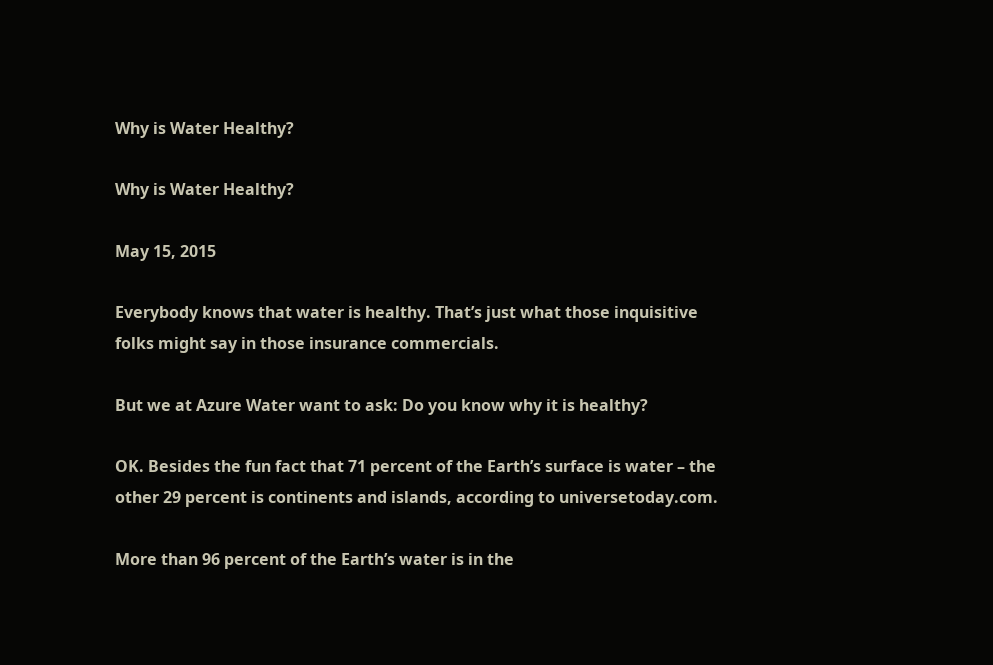Why is Water Healthy?

Why is Water Healthy?

May 15, 2015

Everybody knows that water is healthy. That’s just what those inquisitive folks might say in those insurance commercials.

But we at Azure Water want to ask: Do you know why it is healthy?

OK. Besides the fun fact that 71 percent of the Earth’s surface is water – the other 29 percent is continents and islands, according to universetoday.com.

More than 96 percent of the Earth’s water is in the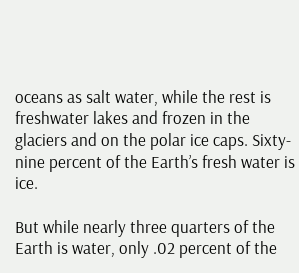oceans as salt water, while the rest is freshwater lakes and frozen in the glaciers and on the polar ice caps. Sixty-nine percent of the Earth’s fresh water is ice.

But while nearly three quarters of the Earth is water, only .02 percent of the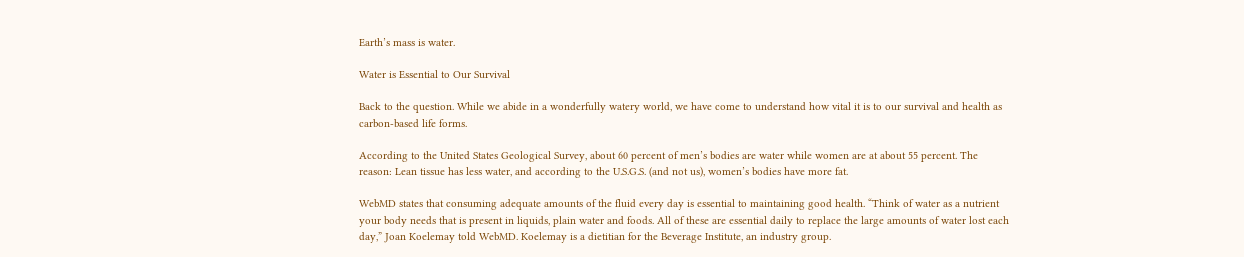Earth’s mass is water.

Water is Essential to Our Survival

Back to the question. While we abide in a wonderfully watery world, we have come to understand how vital it is to our survival and health as carbon-based life forms.

According to the United States Geological Survey, about 60 percent of men’s bodies are water while women are at about 55 percent. The reason: Lean tissue has less water, and according to the U.S.G.S. (and not us), women’s bodies have more fat.

WebMD states that consuming adequate amounts of the fluid every day is essential to maintaining good health. “Think of water as a nutrient your body needs that is present in liquids, plain water and foods. All of these are essential daily to replace the large amounts of water lost each day,” Joan Koelemay told WebMD. Koelemay is a dietitian for the Beverage Institute, an industry group.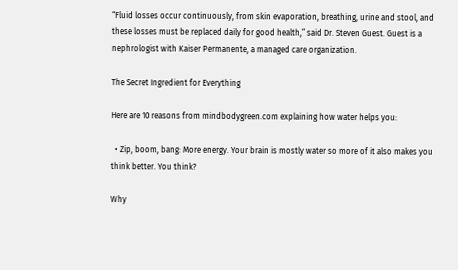“Fluid losses occur continuously, from skin evaporation, breathing, urine and stool, and these losses must be replaced daily for good health,” said Dr. Steven Guest. Guest is a nephrologist with Kaiser Permanente, a managed care organization.

The Secret Ingredient for Everything

Here are 10 reasons from mindbodygreen.com explaining how water helps you:

  • Zip, boom, bang: More energy. Your brain is mostly water so more of it also makes you think better. You think?

Why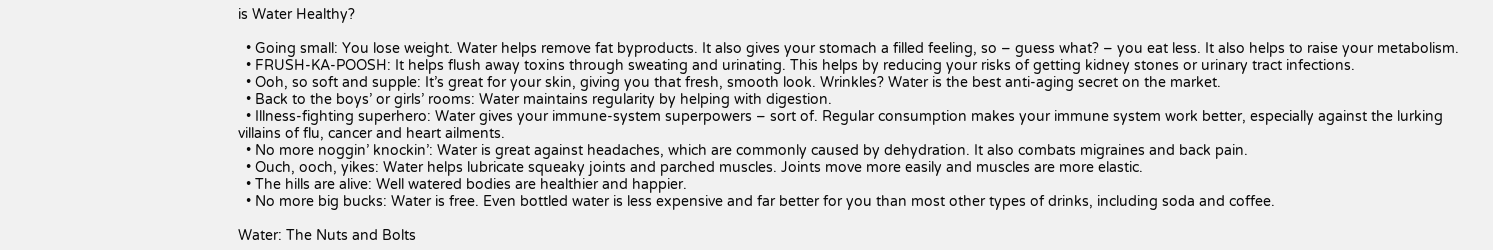is Water Healthy?

  • Going small: You lose weight. Water helps remove fat byproducts. It also gives your stomach a filled feeling, so – guess what? – you eat less. It also helps to raise your metabolism.
  • FRUSH-KA-POOSH: It helps flush away toxins through sweating and urinating. This helps by reducing your risks of getting kidney stones or urinary tract infections.
  • Ooh, so soft and supple: It’s great for your skin, giving you that fresh, smooth look. Wrinkles? Water is the best anti-aging secret on the market.
  • Back to the boys’ or girls’ rooms: Water maintains regularity by helping with digestion.
  • Illness-fighting superhero: Water gives your immune-system superpowers – sort of. Regular consumption makes your immune system work better, especially against the lurking villains of flu, cancer and heart ailments.
  • No more noggin’ knockin’: Water is great against headaches, which are commonly caused by dehydration. It also combats migraines and back pain.
  • Ouch, ooch, yikes: Water helps lubricate squeaky joints and parched muscles. Joints move more easily and muscles are more elastic.
  • The hills are alive: Well watered bodies are healthier and happier.
  • No more big bucks: Water is free. Even bottled water is less expensive and far better for you than most other types of drinks, including soda and coffee.

Water: The Nuts and Bolts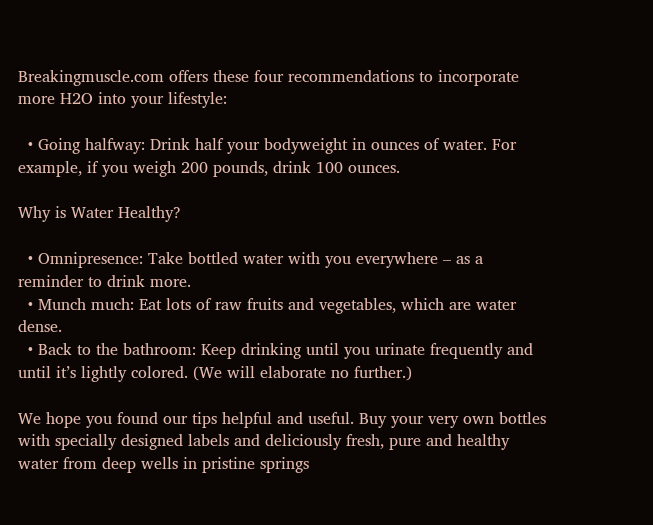Breakingmuscle.com offers these four recommendations to incorporate more H2O into your lifestyle:

  • Going halfway: Drink half your bodyweight in ounces of water. For example, if you weigh 200 pounds, drink 100 ounces.

Why is Water Healthy?

  • Omnipresence: Take bottled water with you everywhere – as a reminder to drink more.
  • Munch much: Eat lots of raw fruits and vegetables, which are water dense.
  • Back to the bathroom: Keep drinking until you urinate frequently and until it’s lightly colored. (We will elaborate no further.)

We hope you found our tips helpful and useful. Buy your very own bottles with specially designed labels and deliciously fresh, pure and healthy water from deep wells in pristine springs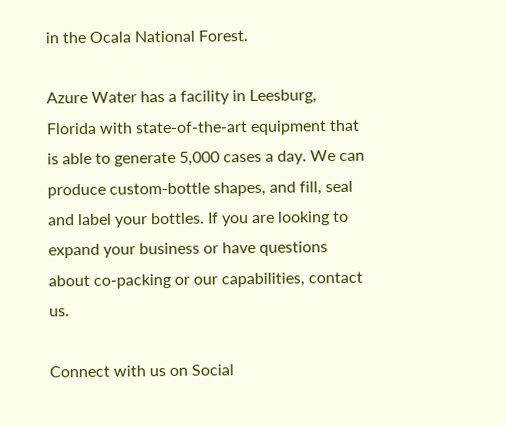in the Ocala National Forest.

Azure Water has a facility in Leesburg, Florida with state-of-the-art equipment that is able to generate 5,000 cases a day. We can produce custom-bottle shapes, and fill, seal and label your bottles. If you are looking to expand your business or have questions about co-packing or our capabilities, contact us.

Connect with us on Social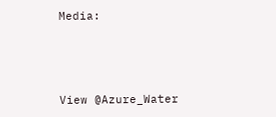Media:






View @Azure_Water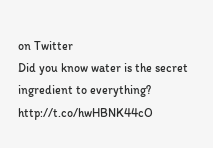on Twitter
Did you know water is the secret ingredient to everything? http://t.co/hwHBNK44cO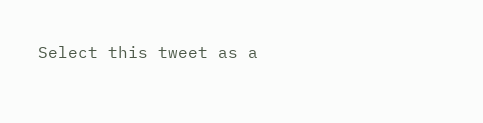Select this tweet as a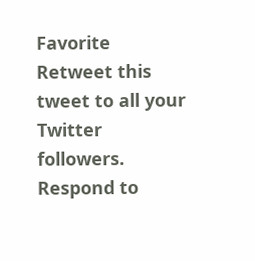Favorite Retweet this tweet to all your Twitter followers. Respond to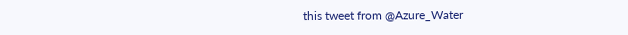this tweet from @Azure_Water